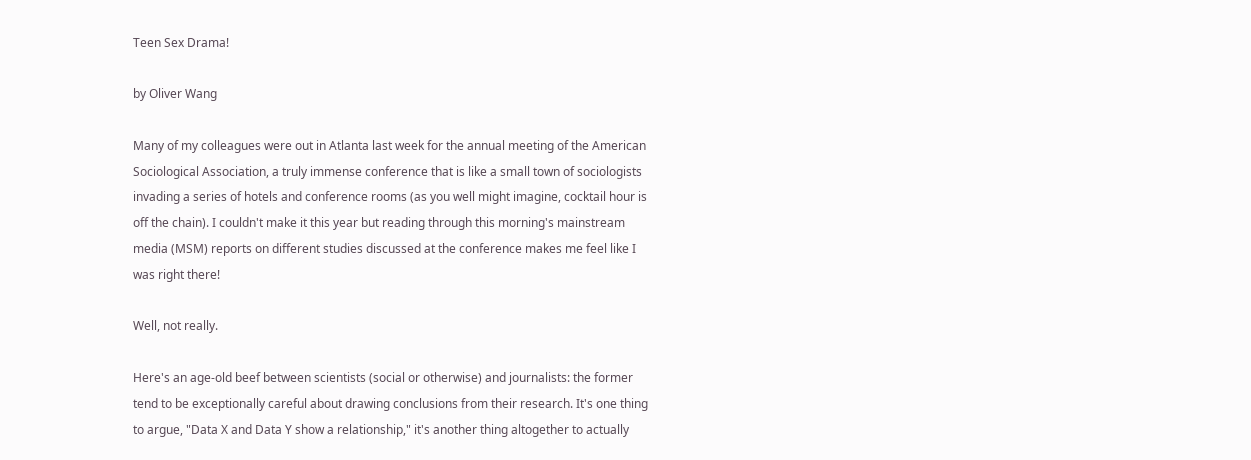Teen Sex Drama!

by Oliver Wang

Many of my colleagues were out in Atlanta last week for the annual meeting of the American Sociological Association, a truly immense conference that is like a small town of sociologists invading a series of hotels and conference rooms (as you well might imagine, cocktail hour is off the chain). I couldn't make it this year but reading through this morning's mainstream media (MSM) reports on different studies discussed at the conference makes me feel like I was right there!

Well, not really.

Here's an age-old beef between scientists (social or otherwise) and journalists: the former tend to be exceptionally careful about drawing conclusions from their research. It's one thing to argue, "Data X and Data Y show a relationship," it's another thing altogether to actually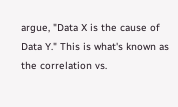argue, "Data X is the cause of Data Y." This is what's known as the correlation vs.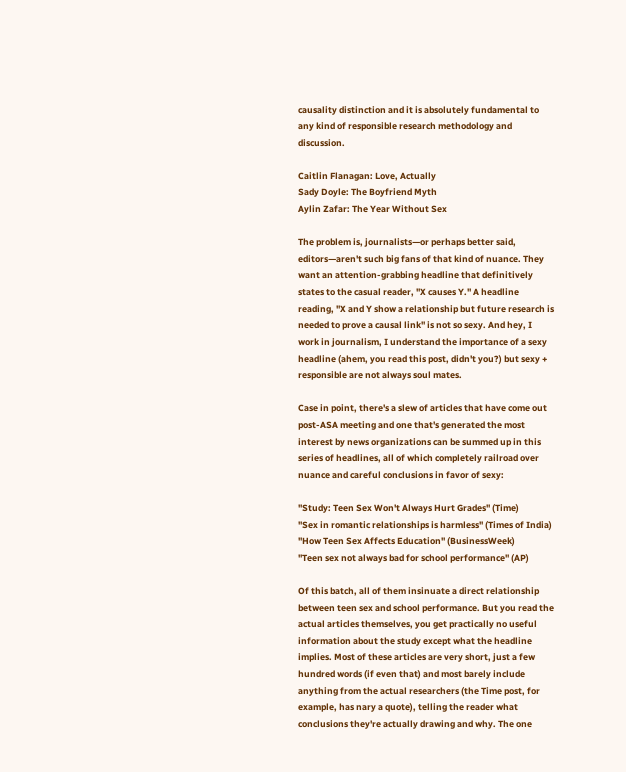causality distinction and it is absolutely fundamental to any kind of responsible research methodology and discussion.

Caitlin Flanagan: Love, Actually
Sady Doyle: The Boyfriend Myth
Aylin Zafar: The Year Without Sex

The problem is, journalists—or perhaps better said, editors—aren't such big fans of that kind of nuance. They want an attention-grabbing headline that definitively states to the casual reader, "X causes Y." A headline reading, "X and Y show a relationship but future research is needed to prove a causal link" is not so sexy. And hey, I work in journalism, I understand the importance of a sexy headline (ahem, you read this post, didn't you?) but sexy + responsible are not always soul mates.

Case in point, there's a slew of articles that have come out post-ASA meeting and one that's generated the most interest by news organizations can be summed up in this series of headlines, all of which completely railroad over nuance and careful conclusions in favor of sexy:

"Study: Teen Sex Won't Always Hurt Grades" (Time)
"Sex in romantic relationships is harmless" (Times of India)
"How Teen Sex Affects Education" (BusinessWeek)
"Teen sex not always bad for school performance" (AP)

Of this batch, all of them insinuate a direct relationship between teen sex and school performance. But you read the actual articles themselves, you get practically no useful information about the study except what the headline implies. Most of these articles are very short, just a few hundred words (if even that) and most barely include anything from the actual researchers (the Time post, for example, has nary a quote), telling the reader what conclusions they're actually drawing and why. The one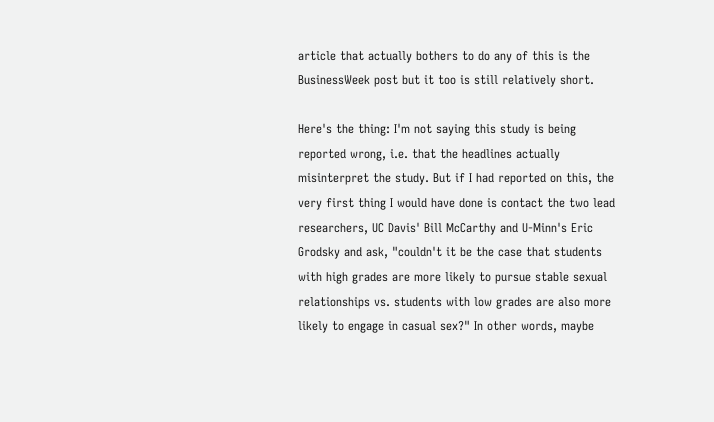article that actually bothers to do any of this is the BusinessWeek post but it too is still relatively short.

Here's the thing: I'm not saying this study is being reported wrong, i.e. that the headlines actually misinterpret the study. But if I had reported on this, the very first thing I would have done is contact the two lead researchers, UC Davis' Bill McCarthy and U-Minn's Eric Grodsky and ask, "couldn't it be the case that students with high grades are more likely to pursue stable sexual relationships vs. students with low grades are also more likely to engage in casual sex?" In other words, maybe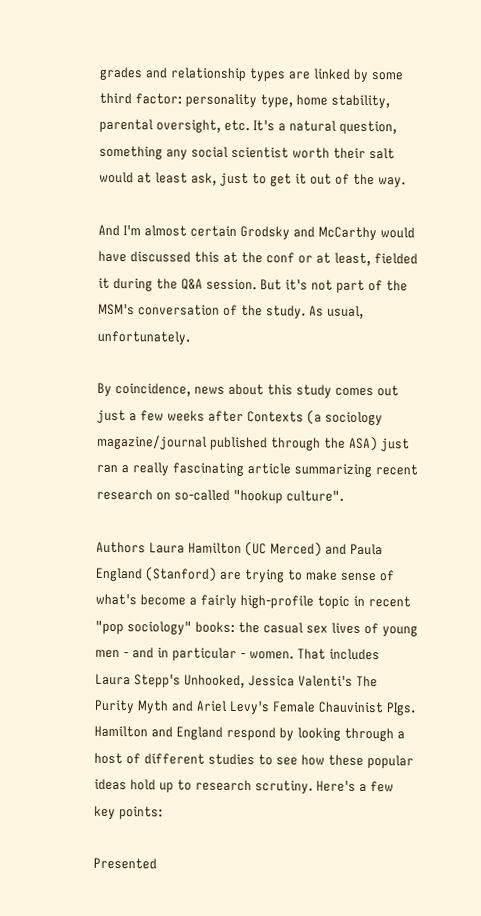grades and relationship types are linked by some third factor: personality type, home stability, parental oversight, etc. It's a natural question, something any social scientist worth their salt would at least ask, just to get it out of the way.

And I'm almost certain Grodsky and McCarthy would have discussed this at the conf or at least, fielded it during the Q&A session. But it's not part of the MSM's conversation of the study. As usual, unfortunately.

By coincidence, news about this study comes out just a few weeks after Contexts (a sociology magazine/journal published through the ASA) just ran a really fascinating article summarizing recent research on so-called "hookup culture".

Authors Laura Hamilton (UC Merced) and Paula England (Stanford) are trying to make sense of what's become a fairly high-profile topic in recent "pop sociology" books: the casual sex lives of young men - and in particular - women. That includes Laura Stepp's Unhooked, Jessica Valenti's The Purity Myth and Ariel Levy's Female Chauvinist PIgs. Hamilton and England respond by looking through a host of different studies to see how these popular ideas hold up to research scrutiny. Here's a few key points:

Presented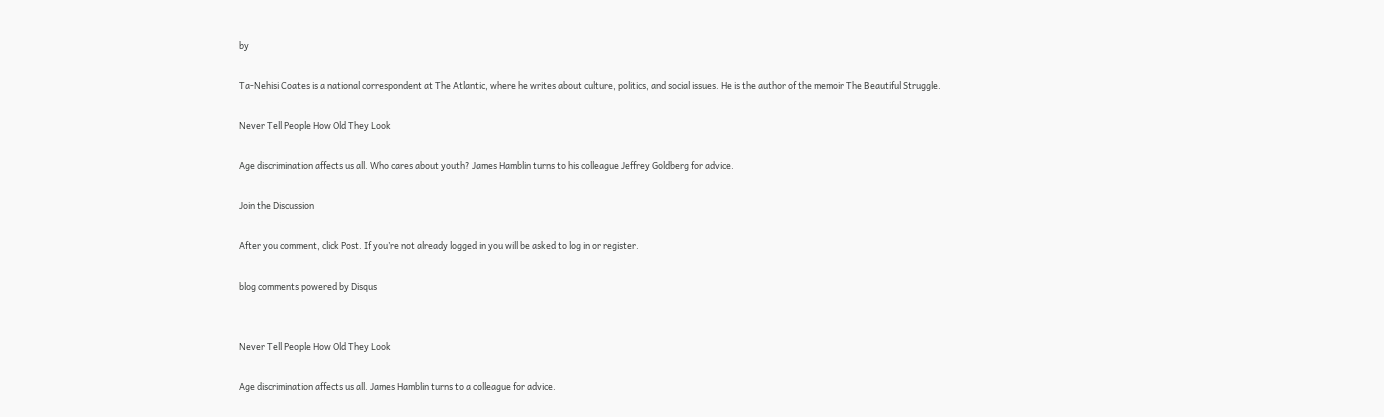by

Ta-Nehisi Coates is a national correspondent at The Atlantic, where he writes about culture, politics, and social issues. He is the author of the memoir The Beautiful Struggle.

Never Tell People How Old They Look

Age discrimination affects us all. Who cares about youth? James Hamblin turns to his colleague Jeffrey Goldberg for advice.

Join the Discussion

After you comment, click Post. If you’re not already logged in you will be asked to log in or register.

blog comments powered by Disqus


Never Tell People How Old They Look

Age discrimination affects us all. James Hamblin turns to a colleague for advice.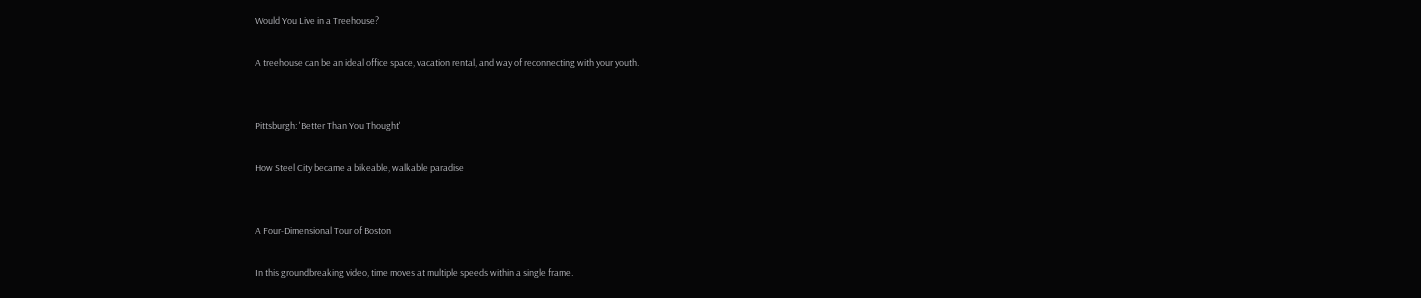Would You Live in a Treehouse?

A treehouse can be an ideal office space, vacation rental, and way of reconnecting with your youth.


Pittsburgh: 'Better Than You Thought'

How Steel City became a bikeable, walkable paradise


A Four-Dimensional Tour of Boston

In this groundbreaking video, time moves at multiple speeds within a single frame.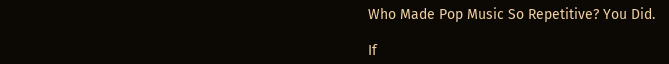Who Made Pop Music So Repetitive? You Did.

If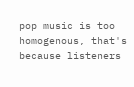pop music is too homogenous, that's because listeners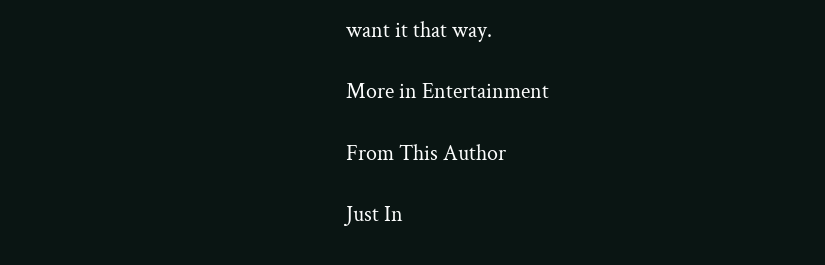want it that way.

More in Entertainment

From This Author

Just In